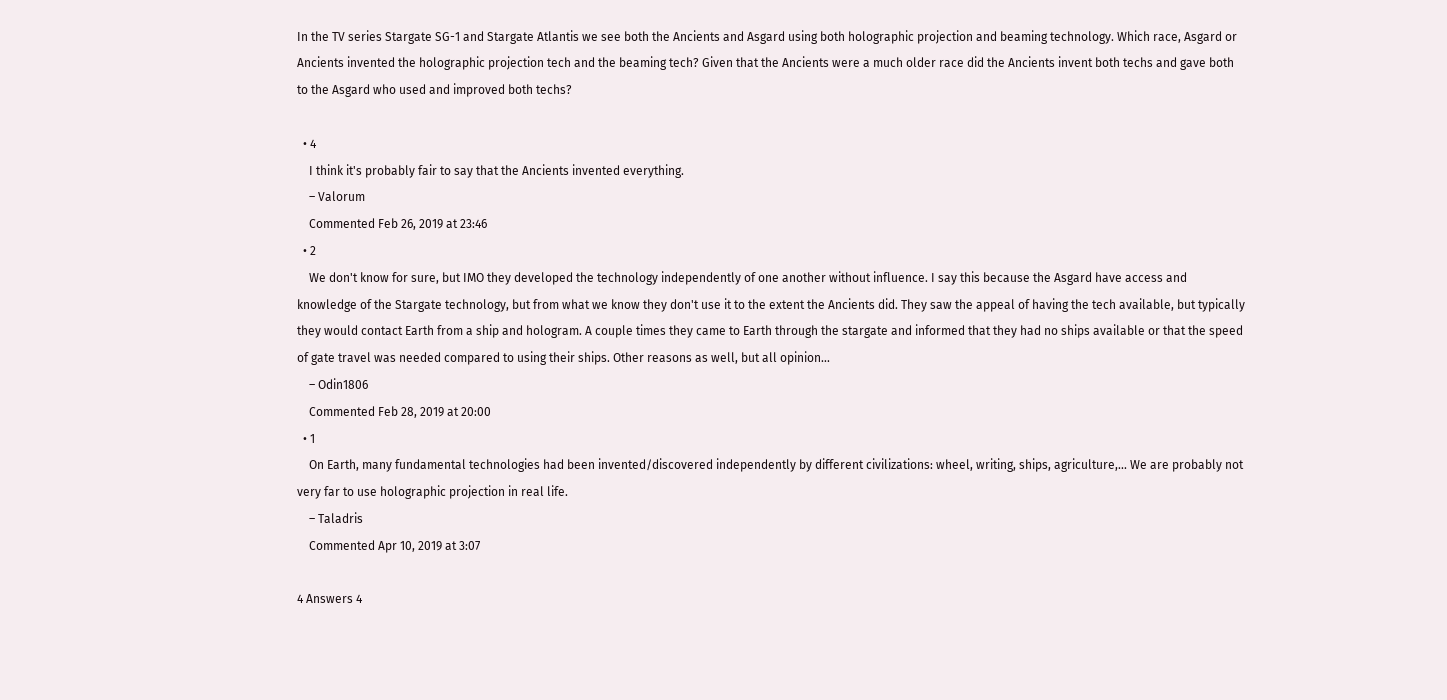In the TV series Stargate SG-1 and Stargate Atlantis we see both the Ancients and Asgard using both holographic projection and beaming technology. Which race, Asgard or Ancients invented the holographic projection tech and the beaming tech? Given that the Ancients were a much older race did the Ancients invent both techs and gave both to the Asgard who used and improved both techs?

  • 4
    I think it's probably fair to say that the Ancients invented everything.
    – Valorum
    Commented Feb 26, 2019 at 23:46
  • 2
    We don't know for sure, but IMO they developed the technology independently of one another without influence. I say this because the Asgard have access and knowledge of the Stargate technology, but from what we know they don't use it to the extent the Ancients did. They saw the appeal of having the tech available, but typically they would contact Earth from a ship and hologram. A couple times they came to Earth through the stargate and informed that they had no ships available or that the speed of gate travel was needed compared to using their ships. Other reasons as well, but all opinion...
    – Odin1806
    Commented Feb 28, 2019 at 20:00
  • 1
    On Earth, many fundamental technologies had been invented/discovered independently by different civilizations: wheel, writing, ships, agriculture,... We are probably not very far to use holographic projection in real life.
    – Taladris
    Commented Apr 10, 2019 at 3:07

4 Answers 4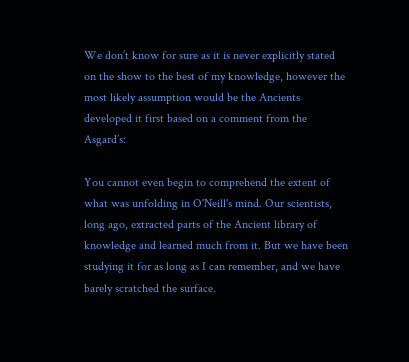We don’t know for sure as it is never explicitly stated on the show to the best of my knowledge, however the most likely assumption would be the Ancients developed it first based on a comment from the Asgard’s:

You cannot even begin to comprehend the extent of what was unfolding in O'Neill's mind. Our scientists, long ago, extracted parts of the Ancient library of knowledge and learned much from it. But we have been studying it for as long as I can remember, and we have barely scratched the surface.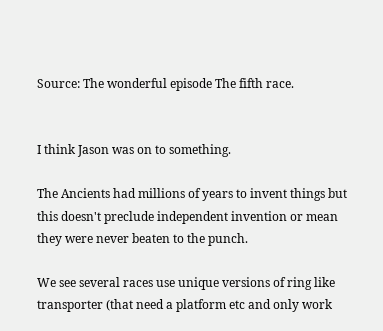Source: The wonderful episode The fifth race.


I think Jason was on to something.

The Ancients had millions of years to invent things but this doesn't preclude independent invention or mean they were never beaten to the punch.

We see several races use unique versions of ring like transporter (that need a platform etc and only work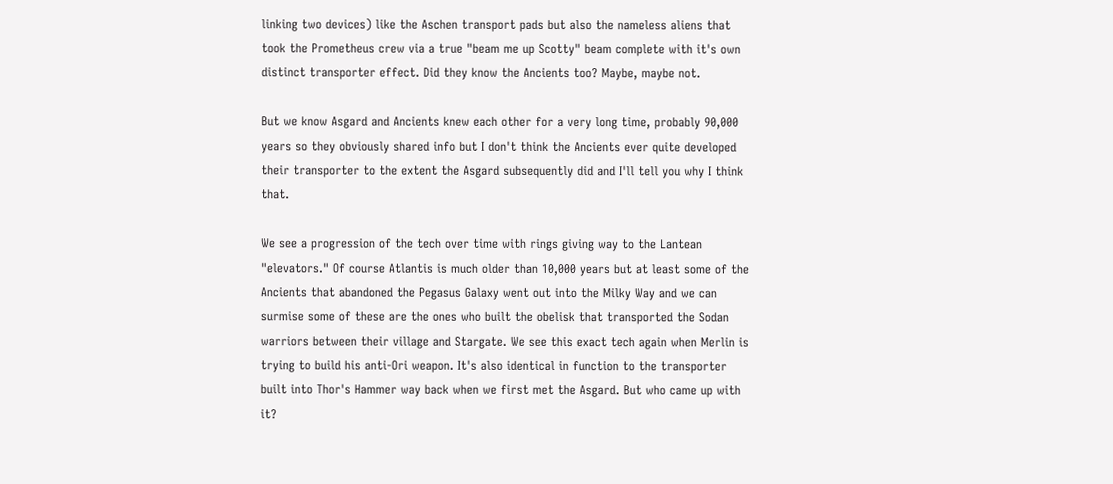linking two devices) like the Aschen transport pads but also the nameless aliens that took the Prometheus crew via a true "beam me up Scotty" beam complete with it's own distinct transporter effect. Did they know the Ancients too? Maybe, maybe not.

But we know Asgard and Ancients knew each other for a very long time, probably 90,000 years so they obviously shared info but I don't think the Ancients ever quite developed their transporter to the extent the Asgard subsequently did and I'll tell you why I think that.

We see a progression of the tech over time with rings giving way to the Lantean "elevators." Of course Atlantis is much older than 10,000 years but at least some of the Ancients that abandoned the Pegasus Galaxy went out into the Milky Way and we can surmise some of these are the ones who built the obelisk that transported the Sodan warriors between their village and Stargate. We see this exact tech again when Merlin is trying to build his anti-Ori weapon. It's also identical in function to the transporter built into Thor's Hammer way back when we first met the Asgard. But who came up with it?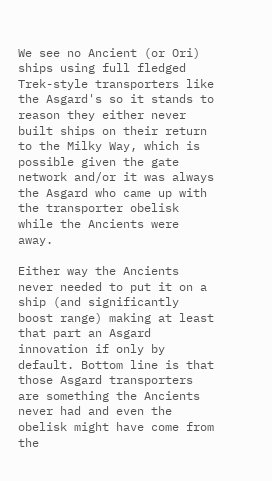We see no Ancient (or Ori) ships using full fledged Trek-style transporters like the Asgard's so it stands to reason they either never built ships on their return to the Milky Way, which is possible given the gate network and/or it was always the Asgard who came up with the transporter obelisk while the Ancients were away.

Either way the Ancients never needed to put it on a ship (and significantly boost range) making at least that part an Asgard innovation if only by default. Bottom line is that those Asgard transporters are something the Ancients never had and even the obelisk might have come from the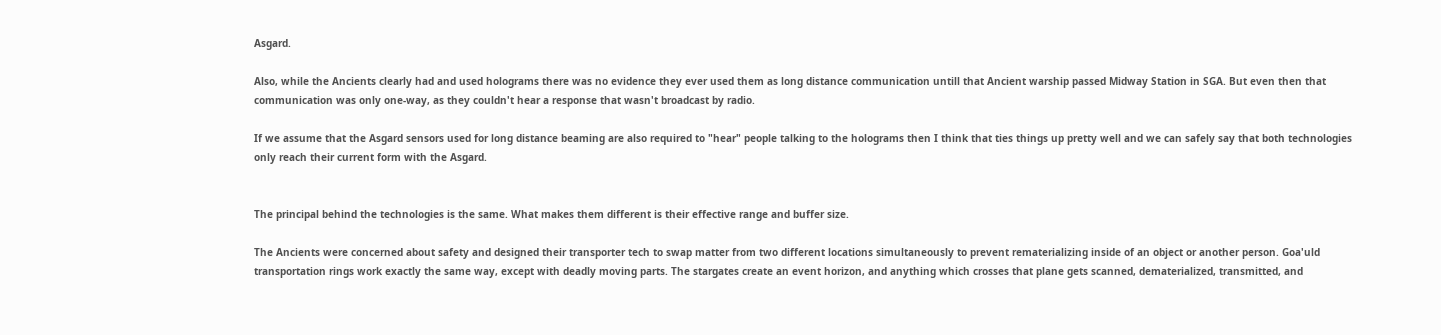Asgard.

Also, while the Ancients clearly had and used holograms there was no evidence they ever used them as long distance communication untill that Ancient warship passed Midway Station in SGA. But even then that communication was only one-way, as they couldn't hear a response that wasn't broadcast by radio.

If we assume that the Asgard sensors used for long distance beaming are also required to "hear" people talking to the holograms then I think that ties things up pretty well and we can safely say that both technologies only reach their current form with the Asgard.


The principal behind the technologies is the same. What makes them different is their effective range and buffer size.

The Ancients were concerned about safety and designed their transporter tech to swap matter from two different locations simultaneously to prevent rematerializing inside of an object or another person. Goa'uld transportation rings work exactly the same way, except with deadly moving parts. The stargates create an event horizon, and anything which crosses that plane gets scanned, dematerialized, transmitted, and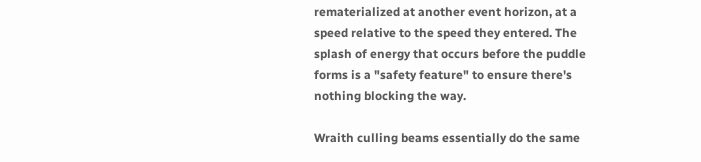rematerialized at another event horizon, at a speed relative to the speed they entered. The splash of energy that occurs before the puddle forms is a "safety feature" to ensure there's nothing blocking the way.

Wraith culling beams essentially do the same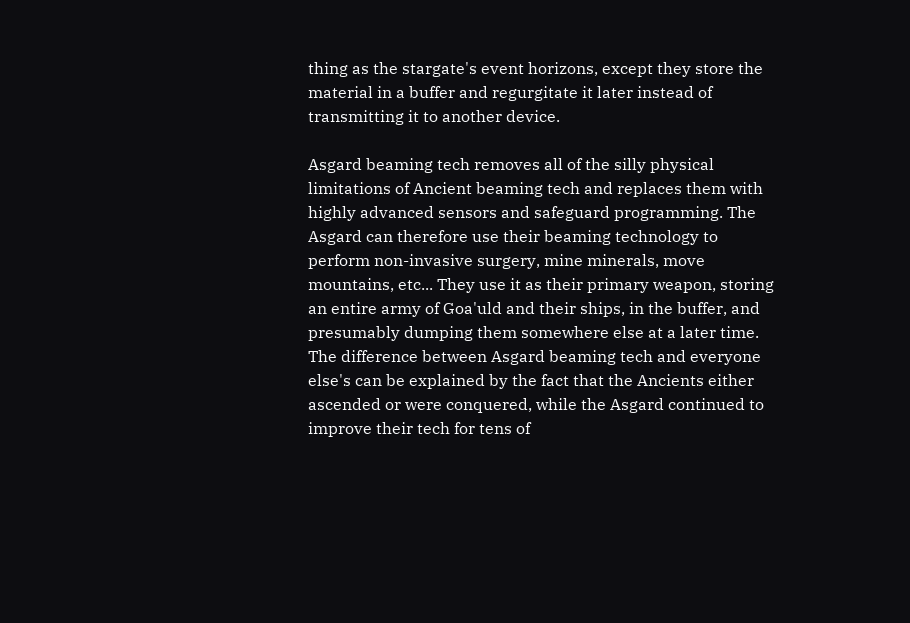thing as the stargate's event horizons, except they store the material in a buffer and regurgitate it later instead of transmitting it to another device.

Asgard beaming tech removes all of the silly physical limitations of Ancient beaming tech and replaces them with highly advanced sensors and safeguard programming. The Asgard can therefore use their beaming technology to perform non-invasive surgery, mine minerals, move mountains, etc... They use it as their primary weapon, storing an entire army of Goa'uld and their ships, in the buffer, and presumably dumping them somewhere else at a later time. The difference between Asgard beaming tech and everyone else's can be explained by the fact that the Ancients either ascended or were conquered, while the Asgard continued to improve their tech for tens of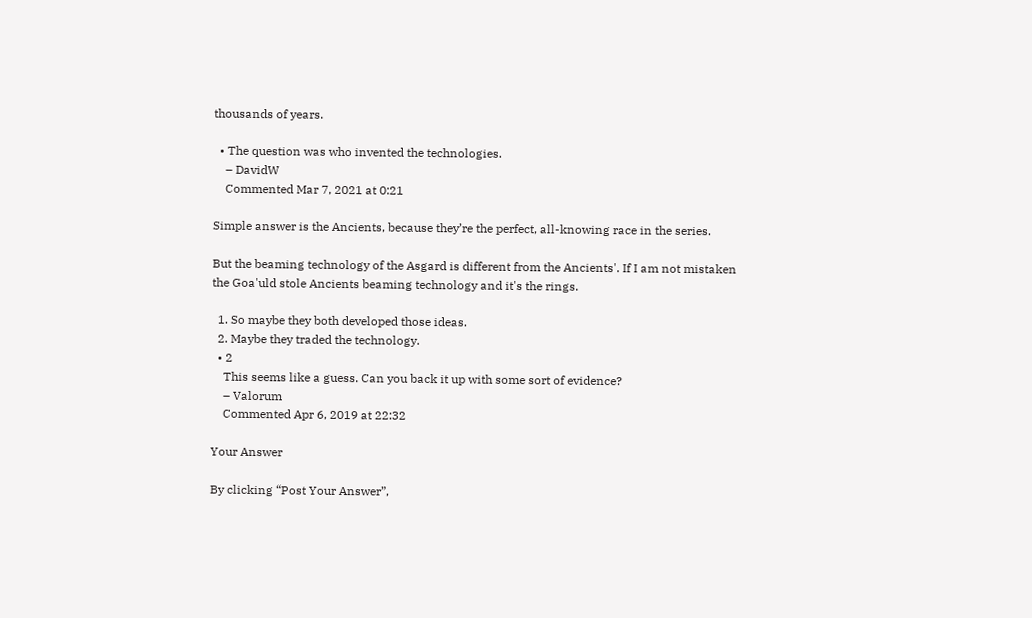thousands of years.

  • The question was who invented the technologies.
    – DavidW
    Commented Mar 7, 2021 at 0:21

Simple answer is the Ancients, because they’re the perfect, all-knowing race in the series.

But the beaming technology of the Asgard is different from the Ancients'. If I am not mistaken the Goa'uld stole Ancients beaming technology and it's the rings.

  1. So maybe they both developed those ideas.
  2. Maybe they traded the technology.
  • 2
    This seems like a guess. Can you back it up with some sort of evidence?
    – Valorum
    Commented Apr 6, 2019 at 22:32

Your Answer

By clicking “Post Your Answer”,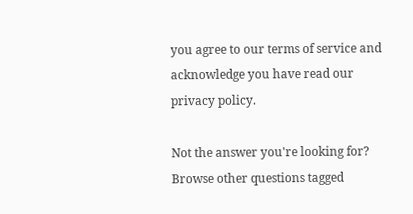you agree to our terms of service and acknowledge you have read our privacy policy.

Not the answer you're looking for? Browse other questions tagged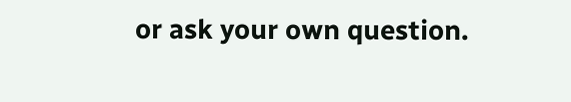or ask your own question.